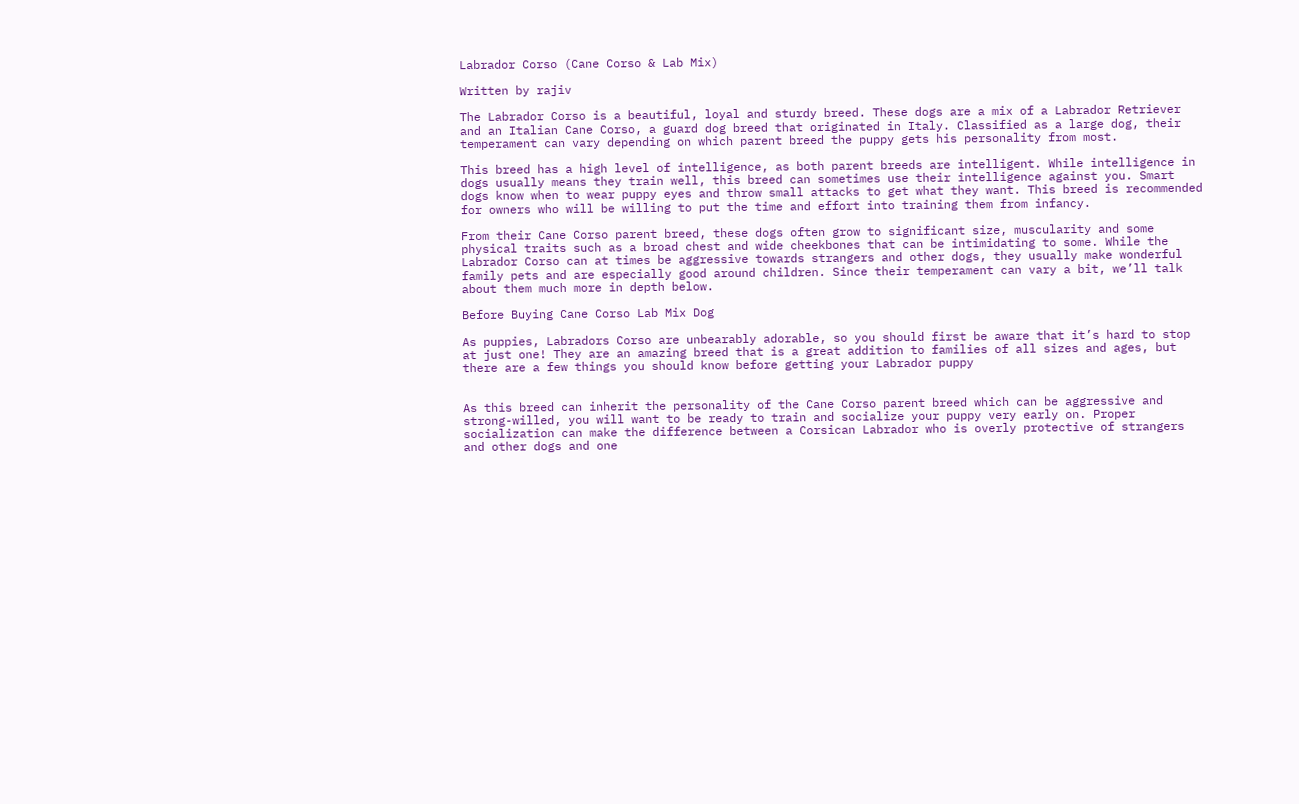Labrador Corso (Cane Corso & Lab Mix)

Written by rajiv

The Labrador Corso is a beautiful, loyal and sturdy breed. These dogs are a mix of a Labrador Retriever and an Italian Cane Corso, a guard dog breed that originated in Italy. Classified as a large dog, their temperament can vary depending on which parent breed the puppy gets his personality from most.

This breed has a high level of intelligence, as both parent breeds are intelligent. While intelligence in dogs usually means they train well, this breed can sometimes use their intelligence against you. Smart dogs know when to wear puppy eyes and throw small attacks to get what they want. This breed is recommended for owners who will be willing to put the time and effort into training them from infancy.

From their Cane Corso parent breed, these dogs often grow to significant size, muscularity and some physical traits such as a broad chest and wide cheekbones that can be intimidating to some. While the Labrador Corso can at times be aggressive towards strangers and other dogs, they usually make wonderful family pets and are especially good around children. Since their temperament can vary a bit, we’ll talk about them much more in depth below.

Before Buying Cane Corso Lab Mix Dog

As puppies, Labradors Corso are unbearably adorable, so you should first be aware that it’s hard to stop at just one! They are an amazing breed that is a great addition to families of all sizes and ages, but there are a few things you should know before getting your Labrador puppy


As this breed can inherit the personality of the Cane Corso parent breed which can be aggressive and strong-willed, you will want to be ready to train and socialize your puppy very early on. Proper socialization can make the difference between a Corsican Labrador who is overly protective of strangers and other dogs and one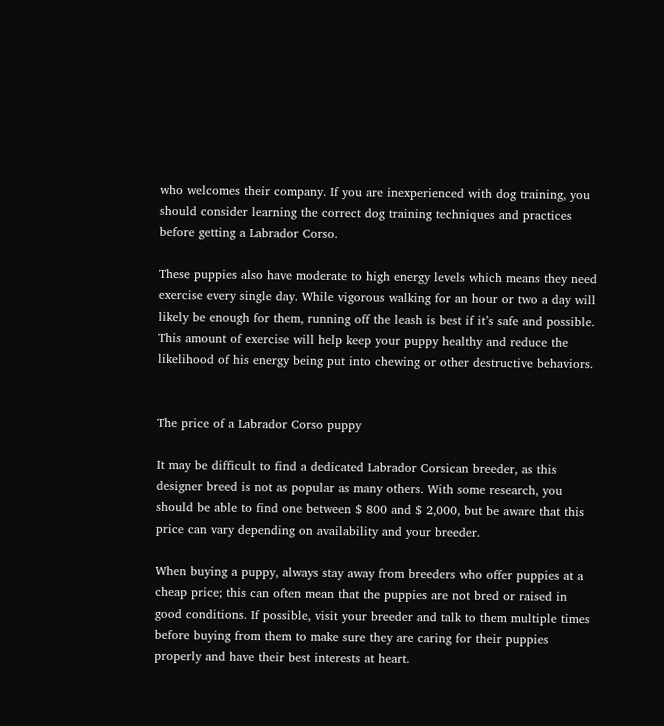who welcomes their company. If you are inexperienced with dog training, you should consider learning the correct dog training techniques and practices before getting a Labrador Corso.

These puppies also have moderate to high energy levels which means they need exercise every single day. While vigorous walking for an hour or two a day will likely be enough for them, running off the leash is best if it’s safe and possible. This amount of exercise will help keep your puppy healthy and reduce the likelihood of his energy being put into chewing or other destructive behaviors.


The price of a Labrador Corso puppy

It may be difficult to find a dedicated Labrador Corsican breeder, as this designer breed is not as popular as many others. With some research, you should be able to find one between $ 800 and $ 2,000, but be aware that this price can vary depending on availability and your breeder.

When buying a puppy, always stay away from breeders who offer puppies at a cheap price; this can often mean that the puppies are not bred or raised in good conditions. If possible, visit your breeder and talk to them multiple times before buying from them to make sure they are caring for their puppies properly and have their best interests at heart.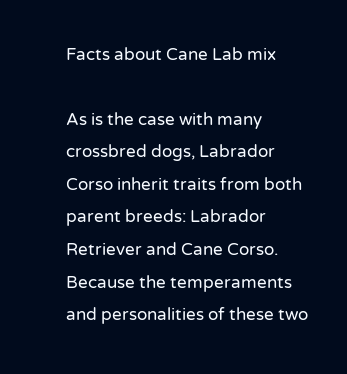Facts about Cane Lab mix

As is the case with many crossbred dogs, Labrador Corso inherit traits from both parent breeds: Labrador Retriever and Cane Corso. Because the temperaments and personalities of these two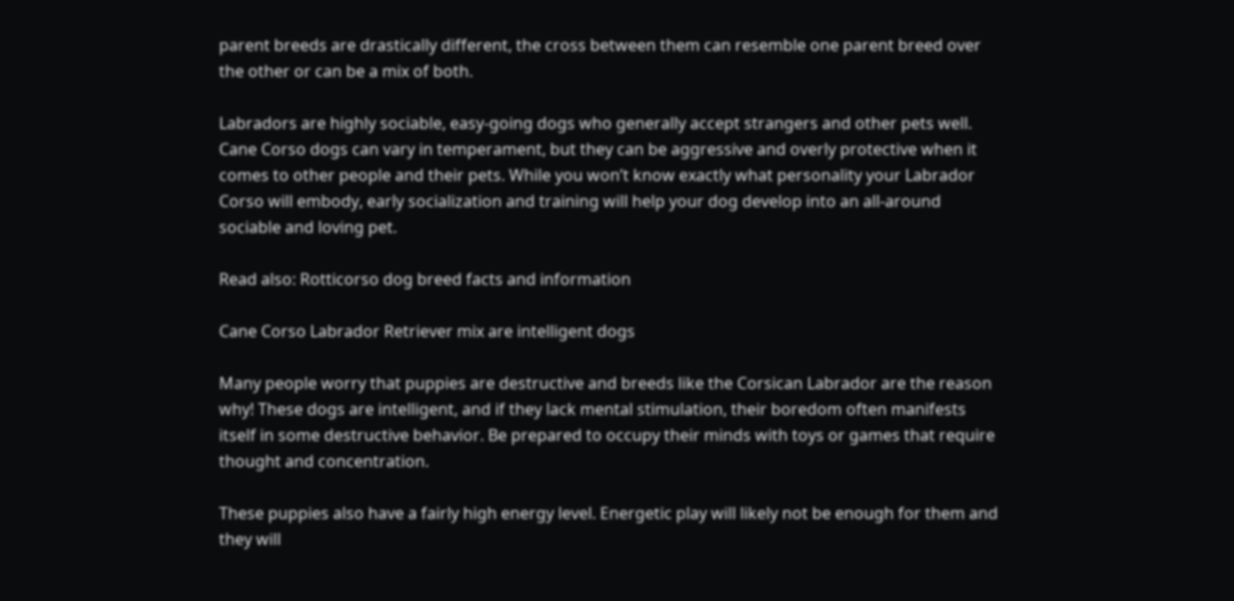parent breeds are drastically different, the cross between them can resemble one parent breed over the other or can be a mix of both.

Labradors are highly sociable, easy-going dogs who generally accept strangers and other pets well. Cane Corso dogs can vary in temperament, but they can be aggressive and overly protective when it comes to other people and their pets. While you won’t know exactly what personality your Labrador Corso will embody, early socialization and training will help your dog develop into an all-around sociable and loving pet.

Read also: Rotticorso dog breed facts and information

Cane Corso Labrador Retriever mix are intelligent dogs

Many people worry that puppies are destructive and breeds like the Corsican Labrador are the reason why! These dogs are intelligent, and if they lack mental stimulation, their boredom often manifests itself in some destructive behavior. Be prepared to occupy their minds with toys or games that require thought and concentration.

These puppies also have a fairly high energy level. Energetic play will likely not be enough for them and they will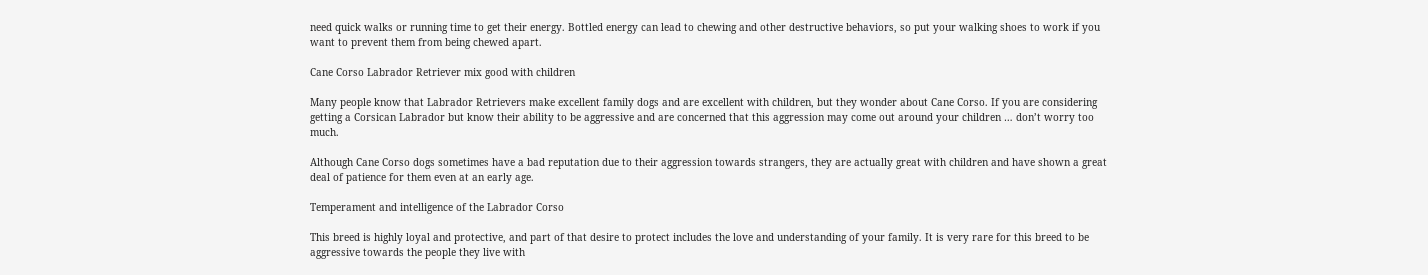need quick walks or running time to get their energy. Bottled energy can lead to chewing and other destructive behaviors, so put your walking shoes to work if you want to prevent them from being chewed apart.

Cane Corso Labrador Retriever mix good with children

Many people know that Labrador Retrievers make excellent family dogs and are excellent with children, but they wonder about Cane Corso. If you are considering getting a Corsican Labrador but know their ability to be aggressive and are concerned that this aggression may come out around your children … don’t worry too much.

Although Cane Corso dogs sometimes have a bad reputation due to their aggression towards strangers, they are actually great with children and have shown a great deal of patience for them even at an early age.

Temperament and intelligence of the Labrador Corso

This breed is highly loyal and protective, and part of that desire to protect includes the love and understanding of your family. It is very rare for this breed to be aggressive towards the people they live with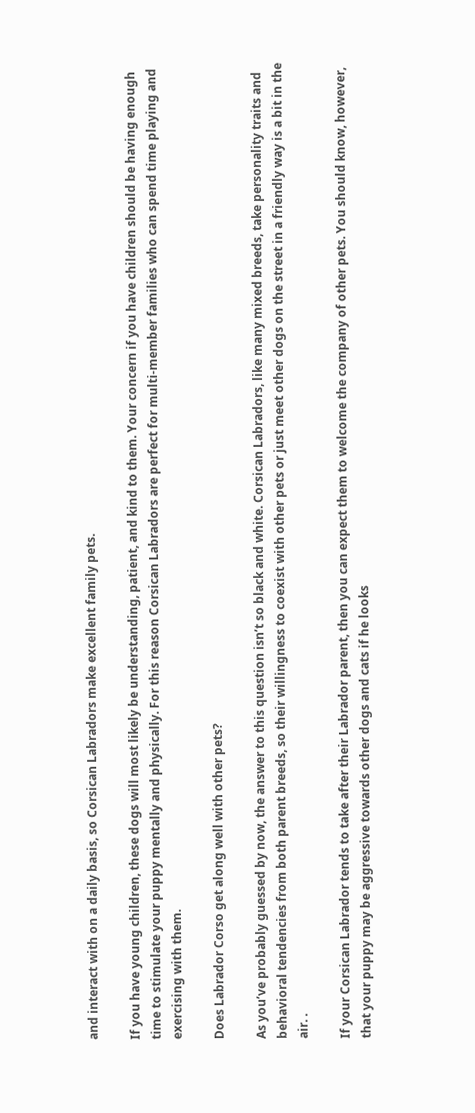and interact with on a daily basis, so Corsican Labradors make excellent family pets.

If you have young children, these dogs will most likely be understanding, patient, and kind to them. Your concern if you have children should be having enough time to stimulate your puppy mentally and physically. For this reason Corsican Labradors are perfect for multi-member families who can spend time playing and exercising with them.

Does Labrador Corso get along well with other pets?

As you’ve probably guessed by now, the answer to this question isn’t so black and white. Corsican Labradors, like many mixed breeds, take personality traits and behavioral tendencies from both parent breeds, so their willingness to coexist with other pets or just meet other dogs on the street in a friendly way is a bit in the air. .

If your Corsican Labrador tends to take after their Labrador parent, then you can expect them to welcome the company of other pets. You should know, however, that your puppy may be aggressive towards other dogs and cats if he looks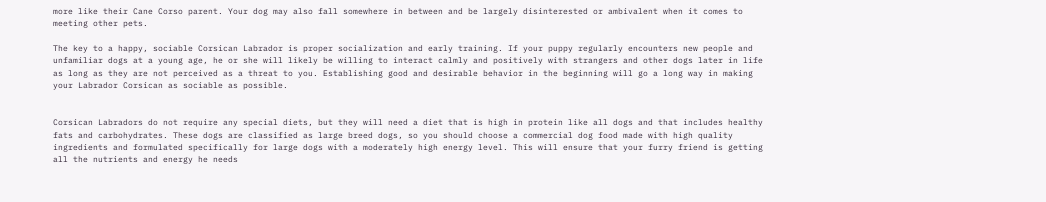more like their Cane Corso parent. Your dog may also fall somewhere in between and be largely disinterested or ambivalent when it comes to meeting other pets.

The key to a happy, sociable Corsican Labrador is proper socialization and early training. If your puppy regularly encounters new people and unfamiliar dogs at a young age, he or she will likely be willing to interact calmly and positively with strangers and other dogs later in life as long as they are not perceived as a threat to you. Establishing good and desirable behavior in the beginning will go a long way in making your Labrador Corsican as sociable as possible.


Corsican Labradors do not require any special diets, but they will need a diet that is high in protein like all dogs and that includes healthy fats and carbohydrates. These dogs are classified as large breed dogs, so you should choose a commercial dog food made with high quality ingredients and formulated specifically for large dogs with a moderately high energy level. This will ensure that your furry friend is getting all the nutrients and energy he needs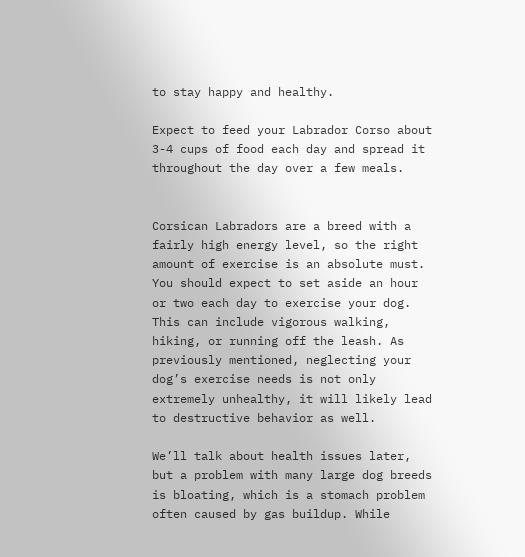to stay happy and healthy.

Expect to feed your Labrador Corso about 3-4 cups of food each day and spread it throughout the day over a few meals.


Corsican Labradors are a breed with a fairly high energy level, so the right amount of exercise is an absolute must. You should expect to set aside an hour or two each day to exercise your dog. This can include vigorous walking, hiking, or running off the leash. As previously mentioned, neglecting your dog’s exercise needs is not only extremely unhealthy, it will likely lead to destructive behavior as well.

We’ll talk about health issues later, but a problem with many large dog breeds is bloating, which is a stomach problem often caused by gas buildup. While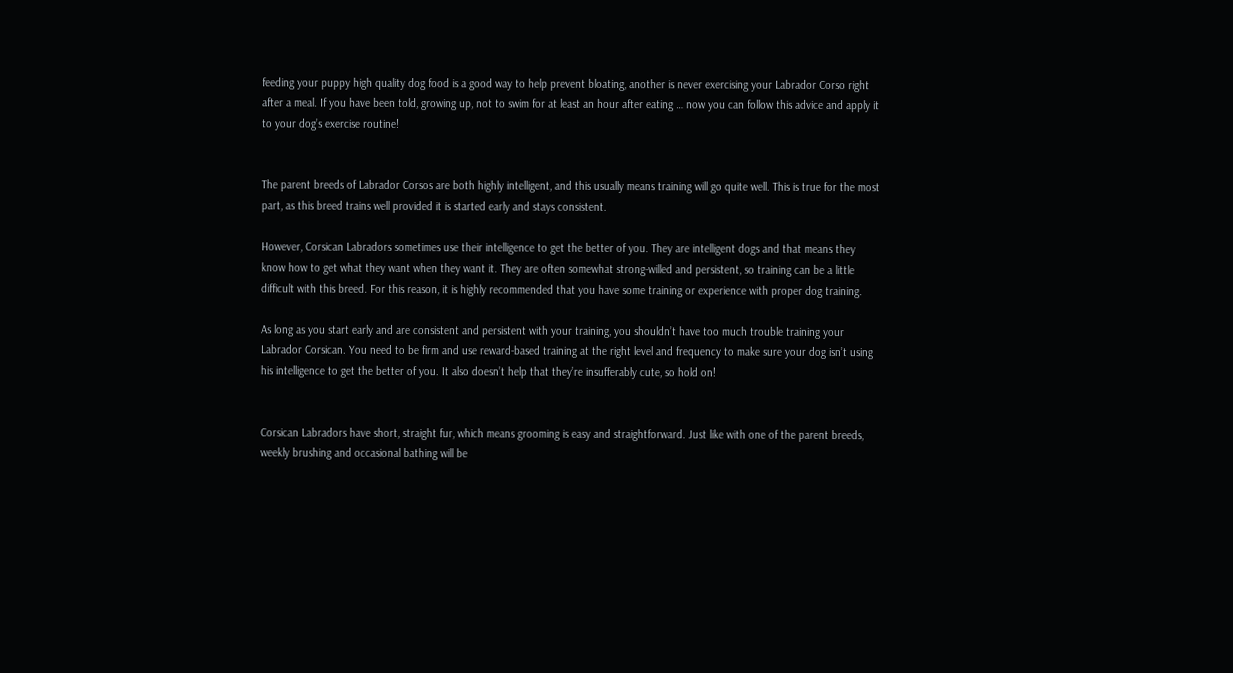feeding your puppy high quality dog food is a good way to help prevent bloating, another is never exercising your Labrador Corso right after a meal. If you have been told, growing up, not to swim for at least an hour after eating … now you can follow this advice and apply it to your dog’s exercise routine!


The parent breeds of Labrador Corsos are both highly intelligent, and this usually means training will go quite well. This is true for the most part, as this breed trains well provided it is started early and stays consistent.

However, Corsican Labradors sometimes use their intelligence to get the better of you. They are intelligent dogs and that means they know how to get what they want when they want it. They are often somewhat strong-willed and persistent, so training can be a little difficult with this breed. For this reason, it is highly recommended that you have some training or experience with proper dog training.

As long as you start early and are consistent and persistent with your training, you shouldn’t have too much trouble training your Labrador Corsican. You need to be firm and use reward-based training at the right level and frequency to make sure your dog isn’t using his intelligence to get the better of you. It also doesn’t help that they’re insufferably cute, so hold on!


Corsican Labradors have short, straight fur, which means grooming is easy and straightforward. Just like with one of the parent breeds, weekly brushing and occasional bathing will be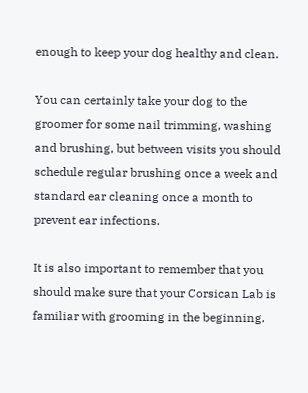enough to keep your dog healthy and clean.

You can certainly take your dog to the groomer for some nail trimming, washing and brushing, but between visits you should schedule regular brushing once a week and standard ear cleaning once a month to prevent ear infections.

It is also important to remember that you should make sure that your Corsican Lab is familiar with grooming in the beginning.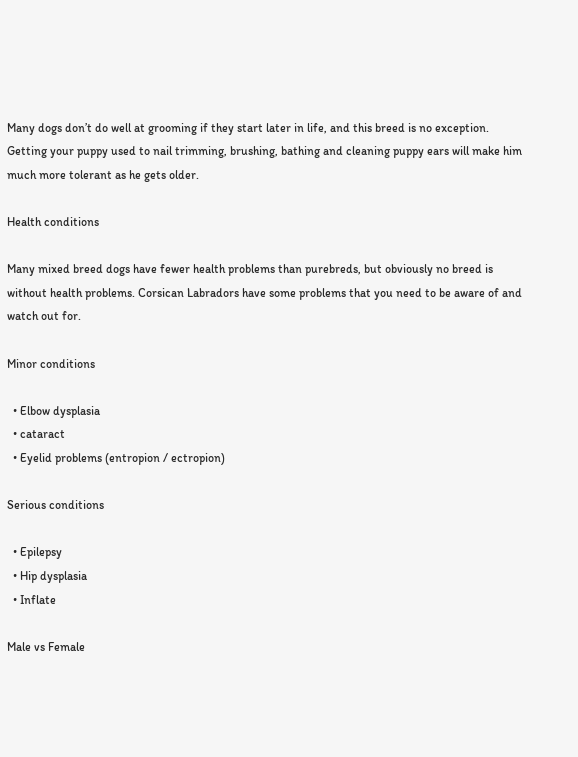Many dogs don’t do well at grooming if they start later in life, and this breed is no exception. Getting your puppy used to nail trimming, brushing, bathing and cleaning puppy ears will make him much more tolerant as he gets older.

Health conditions

Many mixed breed dogs have fewer health problems than purebreds, but obviously no breed is without health problems. Corsican Labradors have some problems that you need to be aware of and watch out for.

Minor conditions

  • Elbow dysplasia
  • cataract
  • Eyelid problems (entropion / ectropion)

Serious conditions

  • Epilepsy
  • Hip dysplasia
  • Inflate

Male vs Female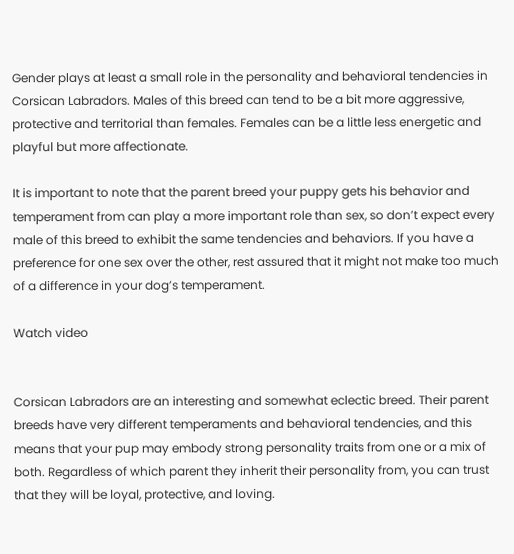Gender plays at least a small role in the personality and behavioral tendencies in Corsican Labradors. Males of this breed can tend to be a bit more aggressive, protective and territorial than females. Females can be a little less energetic and playful but more affectionate.

It is important to note that the parent breed your puppy gets his behavior and temperament from can play a more important role than sex, so don’t expect every male of this breed to exhibit the same tendencies and behaviors. If you have a preference for one sex over the other, rest assured that it might not make too much of a difference in your dog’s temperament.

Watch video


Corsican Labradors are an interesting and somewhat eclectic breed. Their parent breeds have very different temperaments and behavioral tendencies, and this means that your pup may embody strong personality traits from one or a mix of both. Regardless of which parent they inherit their personality from, you can trust that they will be loyal, protective, and loving.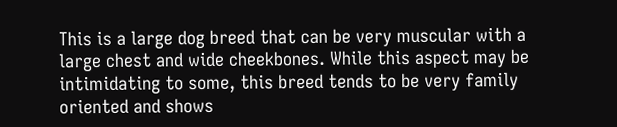This is a large dog breed that can be very muscular with a large chest and wide cheekbones. While this aspect may be intimidating to some, this breed tends to be very family oriented and shows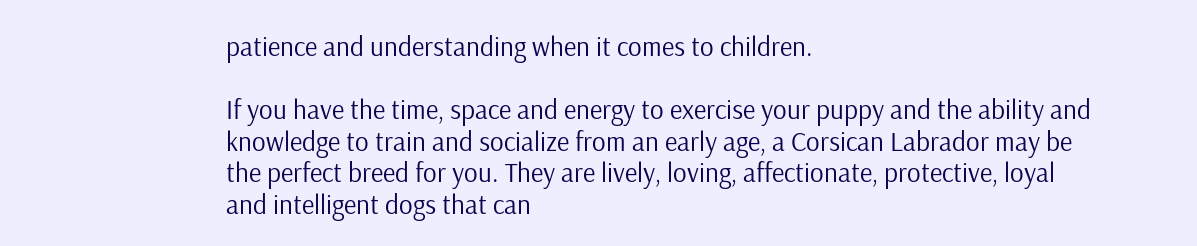patience and understanding when it comes to children.

If you have the time, space and energy to exercise your puppy and the ability and knowledge to train and socialize from an early age, a Corsican Labrador may be the perfect breed for you. They are lively, loving, affectionate, protective, loyal and intelligent dogs that can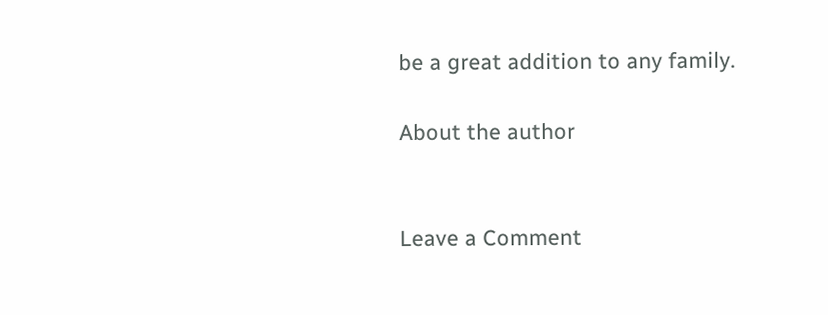be a great addition to any family.

About the author


Leave a Comment